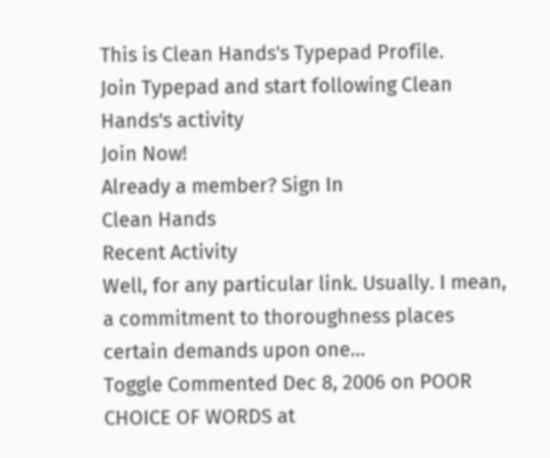This is Clean Hands's Typepad Profile.
Join Typepad and start following Clean Hands's activity
Join Now!
Already a member? Sign In
Clean Hands
Recent Activity
Well, for any particular link. Usually. I mean, a commitment to thoroughness places certain demands upon one...
Toggle Commented Dec 8, 2006 on POOR CHOICE OF WORDS at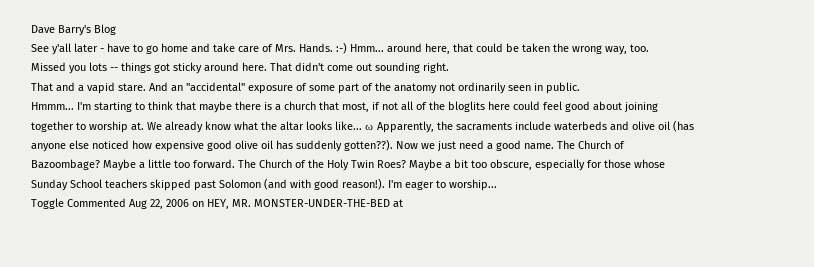Dave Barry's Blog
See y'all later - have to go home and take care of Mrs. Hands. :-) Hmm... around here, that could be taken the wrong way, too.
Missed you lots -- things got sticky around here. That didn't come out sounding right.
That and a vapid stare. And an "accidental" exposure of some part of the anatomy not ordinarily seen in public.
Hmmm... I'm starting to think that maybe there is a church that most, if not all of the bloglits here could feel good about joining together to worship at. We already know what the altar looks like... ω Apparently, the sacraments include waterbeds and olive oil (has anyone else noticed how expensive good olive oil has suddenly gotten??). Now we just need a good name. The Church of Bazoombage? Maybe a little too forward. The Church of the Holy Twin Roes? Maybe a bit too obscure, especially for those whose Sunday School teachers skipped past Solomon (and with good reason!). I'm eager to worship...
Toggle Commented Aug 22, 2006 on HEY, MR. MONSTER-UNDER-THE-BED at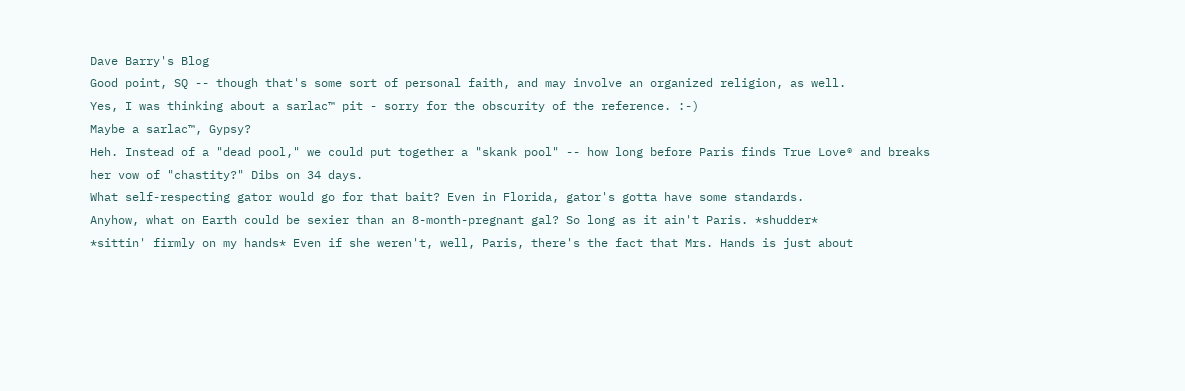Dave Barry's Blog
Good point, SQ -- though that's some sort of personal faith, and may involve an organized religion, as well.
Yes, I was thinking about a sarlac™ pit - sorry for the obscurity of the reference. :-)
Maybe a sarlac™, Gypsy?
Heh. Instead of a "dead pool," we could put together a "skank pool" -- how long before Paris finds True Love® and breaks her vow of "chastity?" Dibs on 34 days.
What self-respecting gator would go for that bait? Even in Florida, gator's gotta have some standards.
Anyhow, what on Earth could be sexier than an 8-month-pregnant gal? So long as it ain't Paris. *shudder*
*sittin' firmly on my hands* Even if she weren't, well, Paris, there's the fact that Mrs. Hands is just about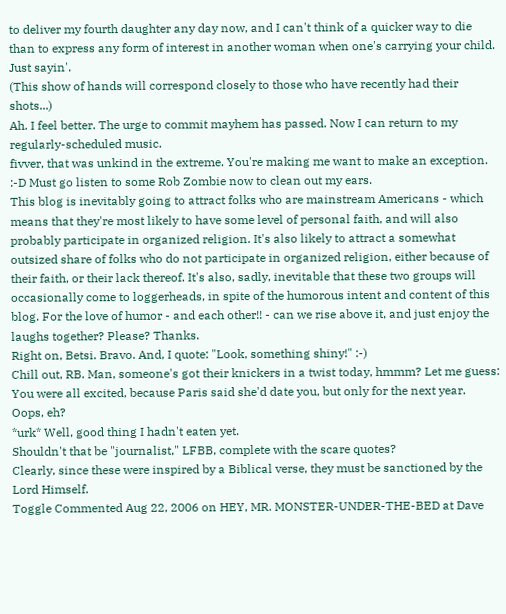to deliver my fourth daughter any day now, and I can't think of a quicker way to die than to express any form of interest in another woman when one's carrying your child. Just sayin'.
(This show of hands will correspond closely to those who have recently had their shots...)
Ah. I feel better. The urge to commit mayhem has passed. Now I can return to my regularly-scheduled music.
fivver, that was unkind in the extreme. You're making me want to make an exception. :-D Must go listen to some Rob Zombie now to clean out my ears.
This blog is inevitably going to attract folks who are mainstream Americans - which means that they're most likely to have some level of personal faith, and will also probably participate in organized religion. It's also likely to attract a somewhat outsized share of folks who do not participate in organized religion, either because of their faith, or their lack thereof. It's also, sadly, inevitable that these two groups will occasionally come to loggerheads, in spite of the humorous intent and content of this blog. For the love of humor - and each other!! - can we rise above it, and just enjoy the laughs together? Please? Thanks.
Right on, Betsi. Bravo. And, I quote: "Look, something shiny!" :-)
Chill out, RB. Man, someone's got their knickers in a twist today, hmmm? Let me guess: You were all excited, because Paris said she'd date you, but only for the next year. Oops, eh?
*urk* Well, good thing I hadn't eaten yet.
Shouldn't that be "journalist," LFBB, complete with the scare quotes?
Clearly, since these were inspired by a Biblical verse, they must be sanctioned by the Lord Himself.
Toggle Commented Aug 22, 2006 on HEY, MR. MONSTER-UNDER-THE-BED at Dave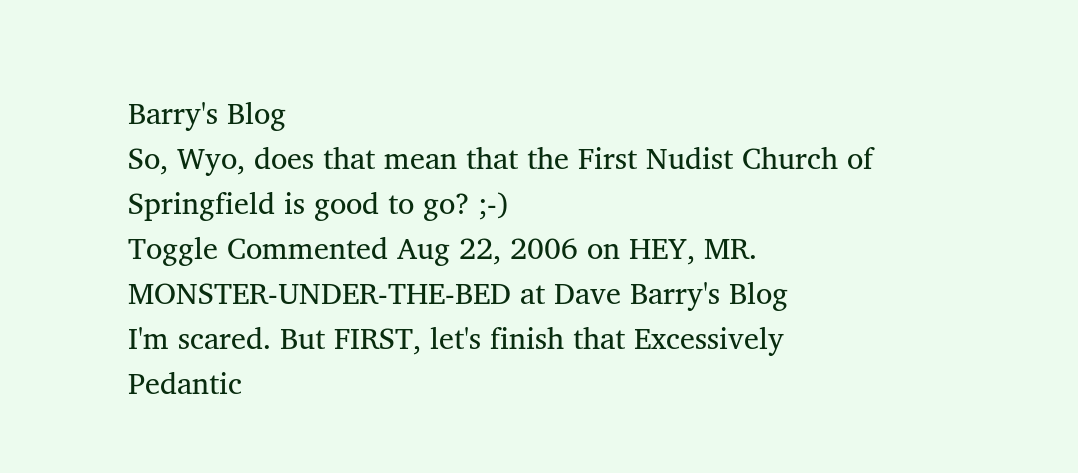Barry's Blog
So, Wyo, does that mean that the First Nudist Church of Springfield is good to go? ;-)
Toggle Commented Aug 22, 2006 on HEY, MR. MONSTER-UNDER-THE-BED at Dave Barry's Blog
I'm scared. But FIRST, let's finish that Excessively Pedantic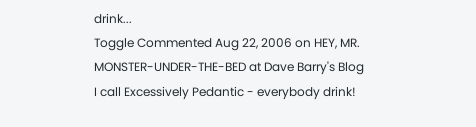drink...
Toggle Commented Aug 22, 2006 on HEY, MR. MONSTER-UNDER-THE-BED at Dave Barry's Blog
I call Excessively Pedantic - everybody drink!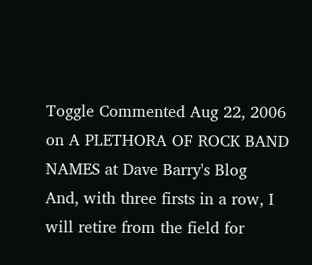Toggle Commented Aug 22, 2006 on A PLETHORA OF ROCK BAND NAMES at Dave Barry's Blog
And, with three firsts in a row, I will retire from the field for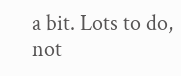a bit. Lots to do, not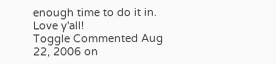enough time to do it in. Love y'all!
Toggle Commented Aug 22, 2006 on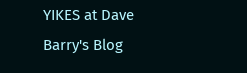YIKES at Dave Barry's Blog